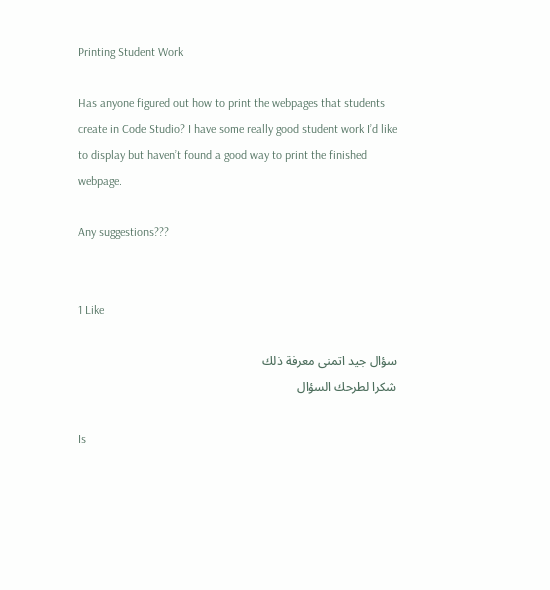Printing Student Work

Has anyone figured out how to print the webpages that students create in Code Studio? I have some really good student work I’d like to display but haven’t found a good way to print the finished webpage.

Any suggestions???


1 Like

سؤال جيد اتمنى معرفة ذلك
شكرا لطرحك السؤال

Is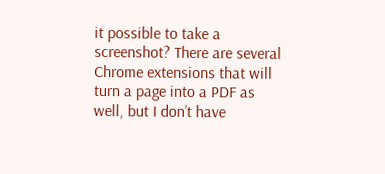it possible to take a screenshot? There are several Chrome extensions that will turn a page into a PDF as well, but I don’t have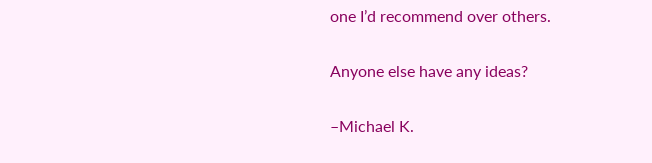one I’d recommend over others.

Anyone else have any ideas?

–Michael K.